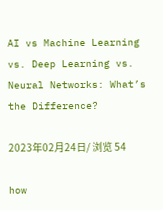AI vs Machine Learning vs. Deep Learning vs. Neural Networks: What’s the Difference?

2023年02月24日/ 浏览 54

how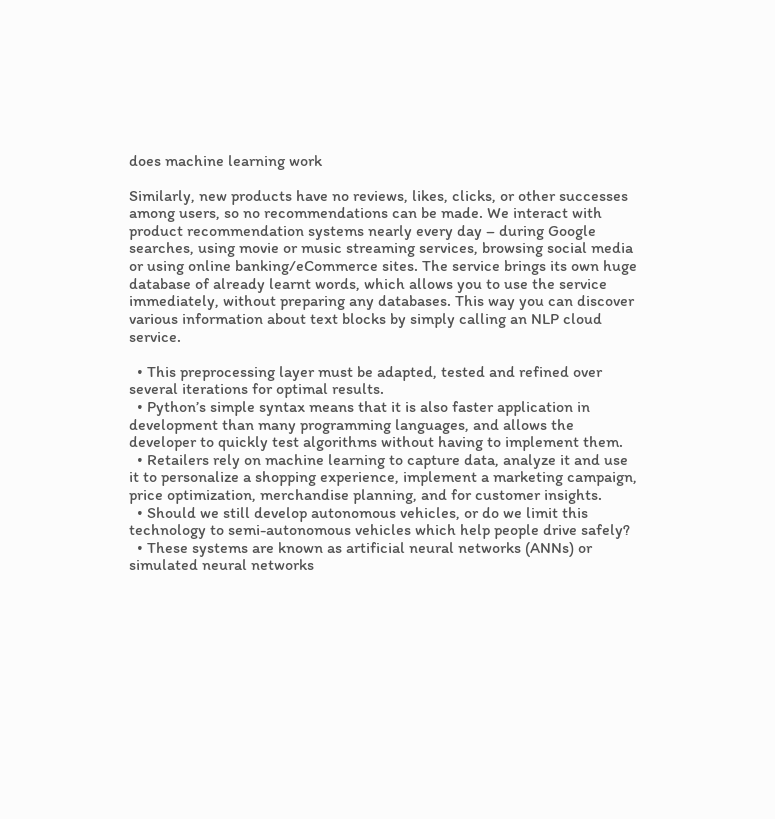does machine learning work

Similarly, new products have no reviews, likes, clicks, or other successes among users, so no recommendations can be made. We interact with product recommendation systems nearly every day – during Google searches, using movie or music streaming services, browsing social media or using online banking/eCommerce sites. The service brings its own huge database of already learnt words, which allows you to use the service immediately, without preparing any databases. This way you can discover various information about text blocks by simply calling an NLP cloud service.

  • This preprocessing layer must be adapted, tested and refined over several iterations for optimal results.
  • Python’s simple syntax means that it is also faster application in development than many programming languages, and allows the developer to quickly test algorithms without having to implement them.
  • Retailers rely on machine learning to capture data, analyze it and use it to personalize a shopping experience, implement a marketing campaign, price optimization, merchandise planning, and for customer insights.
  • Should we still develop autonomous vehicles, or do we limit this technology to semi-autonomous vehicles which help people drive safely?
  • These systems are known as artificial neural networks (ANNs) or simulated neural networks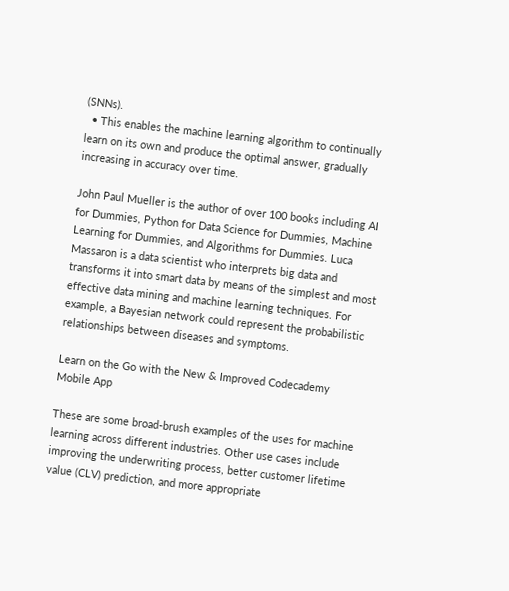(SNNs).
  • This enables the machine learning algorithm to continually learn on its own and produce the optimal answer, gradually increasing in accuracy over time.

John Paul Mueller is the author of over 100 books including AI for Dummies, Python for Data Science for Dummies, Machine Learning for Dummies, and Algorithms for Dummies. Luca Massaron is a data scientist who interprets big data and transforms it into smart data by means of the simplest and most effective data mining and machine learning techniques. For example, a Bayesian network could represent the probabilistic relationships between diseases and symptoms.

Learn on the Go with the New & Improved Codecademy Mobile App

These are some broad-brush examples of the uses for machine learning across different industries. Other use cases include improving the underwriting process, better customer lifetime value (CLV) prediction, and more appropriate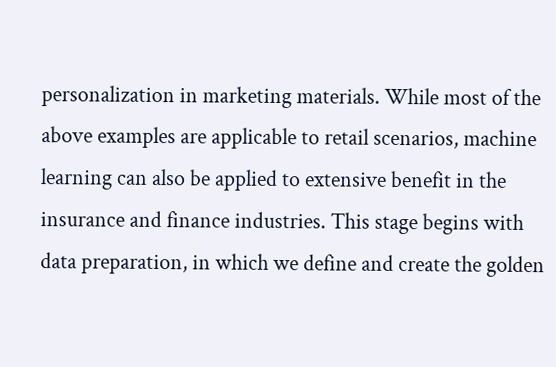personalization in marketing materials. While most of the above examples are applicable to retail scenarios, machine learning can also be applied to extensive benefit in the insurance and finance industries. This stage begins with data preparation, in which we define and create the golden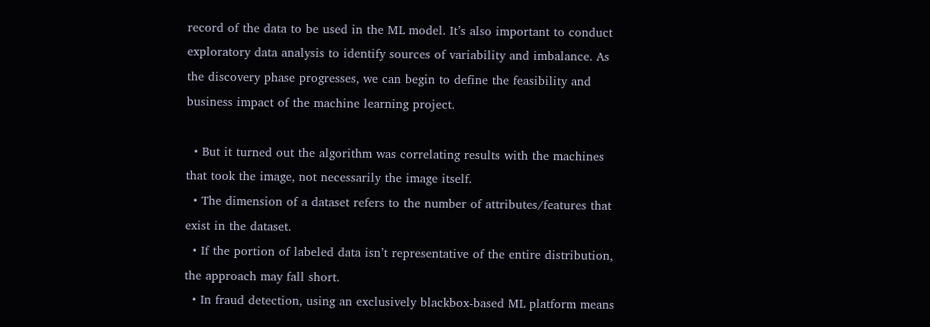record of the data to be used in the ML model. It’s also important to conduct exploratory data analysis to identify sources of variability and imbalance. As the discovery phase progresses, we can begin to define the feasibility and business impact of the machine learning project.

  • But it turned out the algorithm was correlating results with the machines that took the image, not necessarily the image itself.
  • The dimension of a dataset refers to the number of attributes/features that exist in the dataset.
  • If the portion of labeled data isn’t representative of the entire distribution, the approach may fall short.
  • In fraud detection, using an exclusively blackbox-based ML platform means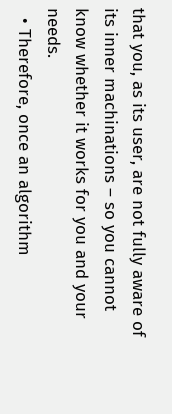that you, as its user, are not fully aware of its inner machinations – so you cannot know whether it works for you and your needs.
  • Therefore, once an algorithm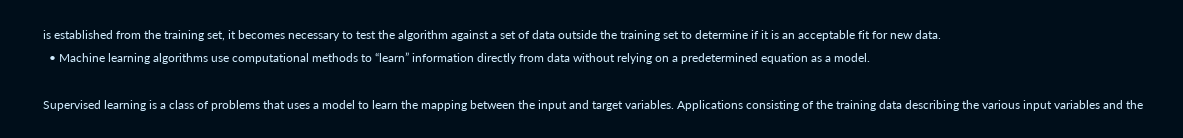is established from the training set, it becomes necessary to test the algorithm against a set of data outside the training set to determine if it is an acceptable fit for new data.
  • Machine learning algorithms use computational methods to “learn” information directly from data without relying on a predetermined equation as a model.

Supervised learning is a class of problems that uses a model to learn the mapping between the input and target variables. Applications consisting of the training data describing the various input variables and the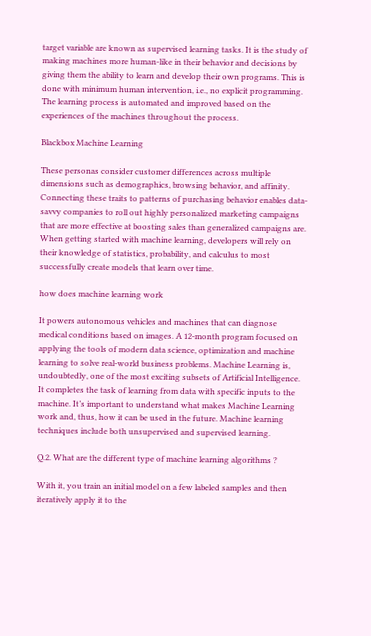target variable are known as supervised learning tasks. It is the study of making machines more human-like in their behavior and decisions by giving them the ability to learn and develop their own programs. This is done with minimum human intervention, i.e., no explicit programming. The learning process is automated and improved based on the experiences of the machines throughout the process.

Blackbox Machine Learning

These personas consider customer differences across multiple dimensions such as demographics, browsing behavior, and affinity. Connecting these traits to patterns of purchasing behavior enables data-savvy companies to roll out highly personalized marketing campaigns that are more effective at boosting sales than generalized campaigns are. When getting started with machine learning, developers will rely on their knowledge of statistics, probability, and calculus to most successfully create models that learn over time.

how does machine learning work

It powers autonomous vehicles and machines that can diagnose medical conditions based on images. A 12-month program focused on applying the tools of modern data science, optimization and machine learning to solve real-world business problems. Machine Learning is, undoubtedly, one of the most exciting subsets of Artificial Intelligence. It completes the task of learning from data with specific inputs to the machine. It’s important to understand what makes Machine Learning work and, thus, how it can be used in the future. Machine learning techniques include both unsupervised and supervised learning.

Q.2. What are the different type of machine learning algorithms ?

With it, you train an initial model on a few labeled samples and then iteratively apply it to the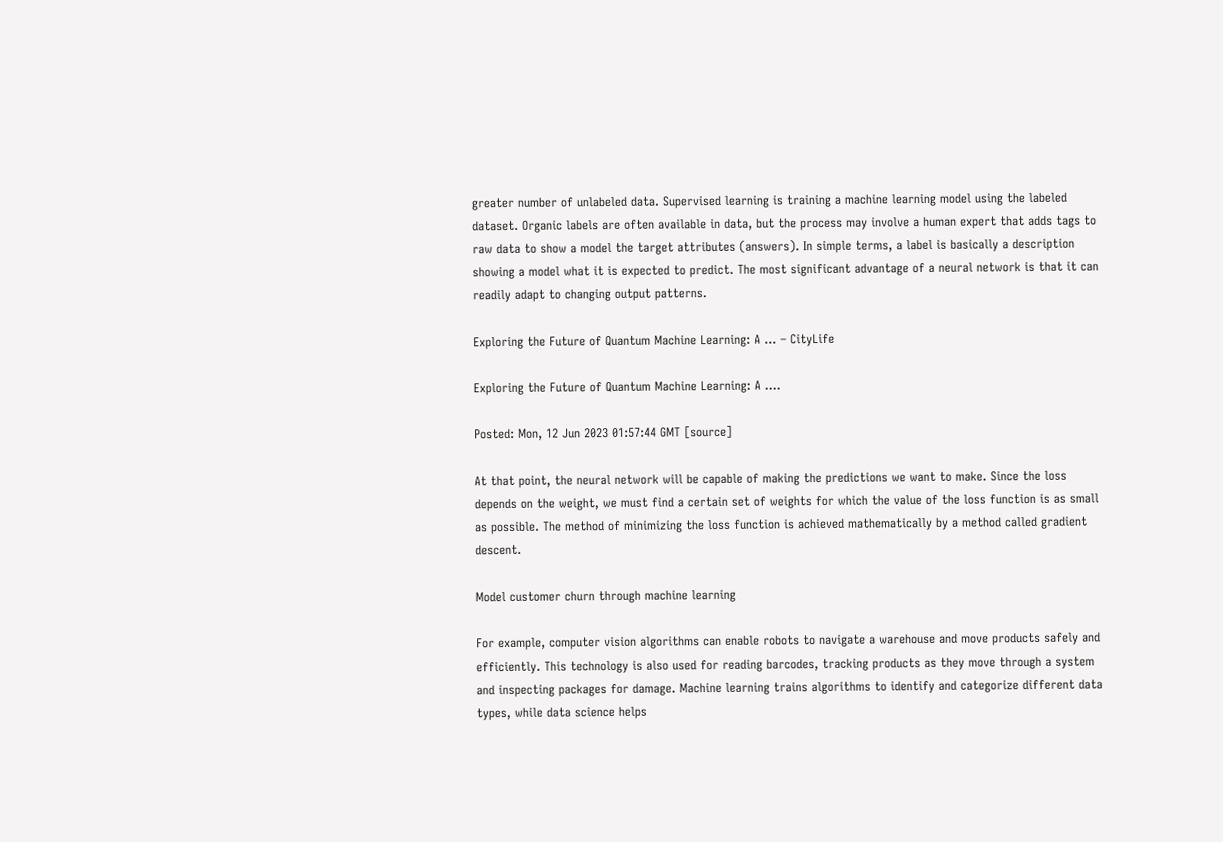greater number of unlabeled data. Supervised learning is training a machine learning model using the labeled dataset. Organic labels are often available in data, but the process may involve a human expert that adds tags to raw data to show a model the target attributes (answers). In simple terms, a label is basically a description showing a model what it is expected to predict. The most significant advantage of a neural network is that it can readily adapt to changing output patterns.

Exploring the Future of Quantum Machine Learning: A … – CityLife

Exploring the Future of Quantum Machine Learning: A ….

Posted: Mon, 12 Jun 2023 01:57:44 GMT [source]

At that point, the neural network will be capable of making the predictions we want to make. Since the loss depends on the weight, we must find a certain set of weights for which the value of the loss function is as small as possible. The method of minimizing the loss function is achieved mathematically by a method called gradient descent.

Model customer churn through machine learning

For example, computer vision algorithms can enable robots to navigate a warehouse and move products safely and efficiently. This technology is also used for reading barcodes, tracking products as they move through a system and inspecting packages for damage. Machine learning trains algorithms to identify and categorize different data types, while data science helps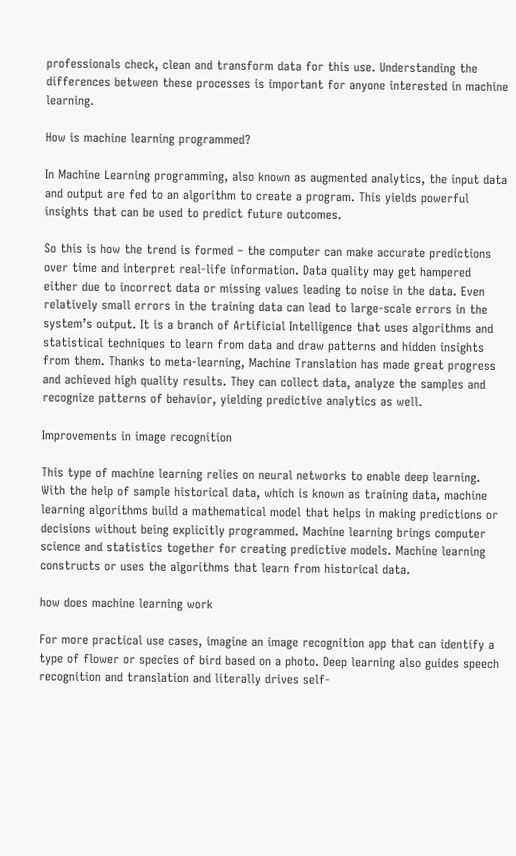professionals check, clean and transform data for this use. Understanding the differences between these processes is important for anyone interested in machine learning.

How is machine learning programmed?

In Machine Learning programming, also known as augmented analytics, the input data and output are fed to an algorithm to create a program. This yields powerful insights that can be used to predict future outcomes.

So this is how the trend is formed – the computer can make accurate predictions over time and interpret real-life information. Data quality may get hampered either due to incorrect data or missing values leading to noise in the data. Even relatively small errors in the training data can lead to large-scale errors in the system’s output. It is a branch of Artificial Intelligence that uses algorithms and statistical techniques to learn from data and draw patterns and hidden insights from them. Thanks to meta-learning, Machine Translation has made great progress and achieved high quality results. They can collect data, analyze the samples and recognize patterns of behavior, yielding predictive analytics as well.

Improvements in image recognition

This type of machine learning relies on neural networks to enable deep learning. With the help of sample historical data, which is known as training data, machine learning algorithms build a mathematical model that helps in making predictions or decisions without being explicitly programmed. Machine learning brings computer science and statistics together for creating predictive models. Machine learning constructs or uses the algorithms that learn from historical data.

how does machine learning work

For more practical use cases, imagine an image recognition app that can identify a type of flower or species of bird based on a photo. Deep learning also guides speech recognition and translation and literally drives self-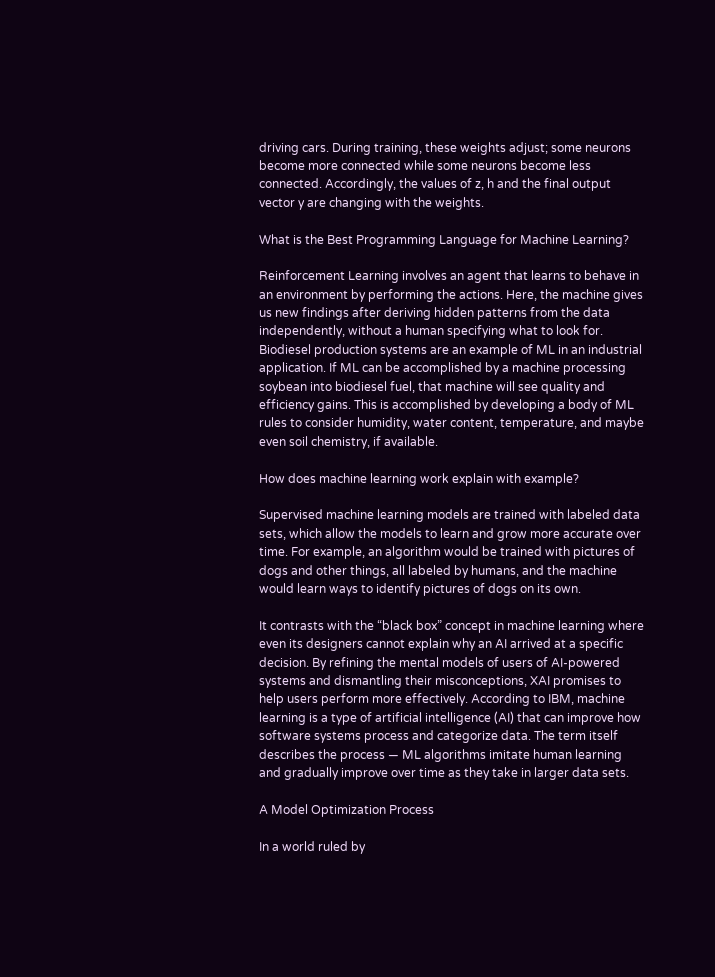driving cars. During training, these weights adjust; some neurons become more connected while some neurons become less connected. Accordingly, the values of z, h and the final output vector y are changing with the weights.

What is the Best Programming Language for Machine Learning?

Reinforcement Learning involves an agent that learns to behave in an environment by performing the actions. Here, the machine gives us new findings after deriving hidden patterns from the data independently, without a human specifying what to look for. Biodiesel production systems are an example of ML in an industrial application. If ML can be accomplished by a machine processing soybean into biodiesel fuel, that machine will see quality and efficiency gains. This is accomplished by developing a body of ML rules to consider humidity, water content, temperature, and maybe even soil chemistry, if available.

How does machine learning work explain with example?

Supervised machine learning models are trained with labeled data sets, which allow the models to learn and grow more accurate over time. For example, an algorithm would be trained with pictures of dogs and other things, all labeled by humans, and the machine would learn ways to identify pictures of dogs on its own.

It contrasts with the “black box” concept in machine learning where even its designers cannot explain why an AI arrived at a specific decision. By refining the mental models of users of AI-powered systems and dismantling their misconceptions, XAI promises to help users perform more effectively. According to IBM, machine learning is a type of artificial intelligence (AI) that can improve how software systems process and categorize data. The term itself describes the process — ML algorithms imitate human learning and gradually improve over time as they take in larger data sets.

A Model Optimization Process

In a world ruled by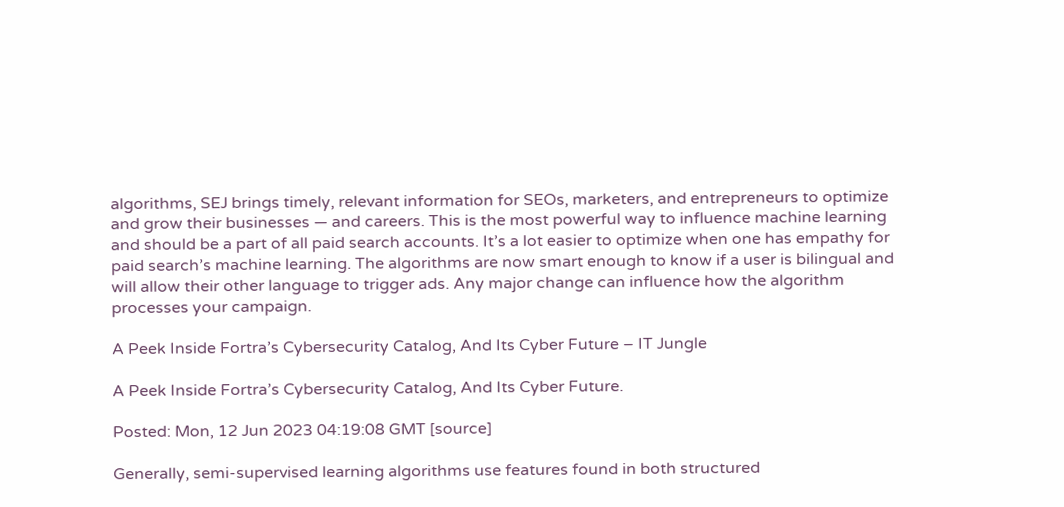algorithms, SEJ brings timely, relevant information for SEOs, marketers, and entrepreneurs to optimize and grow their businesses — and careers. This is the most powerful way to influence machine learning and should be a part of all paid search accounts. It’s a lot easier to optimize when one has empathy for paid search’s machine learning. The algorithms are now smart enough to know if a user is bilingual and will allow their other language to trigger ads. Any major change can influence how the algorithm processes your campaign.

A Peek Inside Fortra’s Cybersecurity Catalog, And Its Cyber Future – IT Jungle

A Peek Inside Fortra’s Cybersecurity Catalog, And Its Cyber Future.

Posted: Mon, 12 Jun 2023 04:19:08 GMT [source]

Generally, semi-supervised learning algorithms use features found in both structured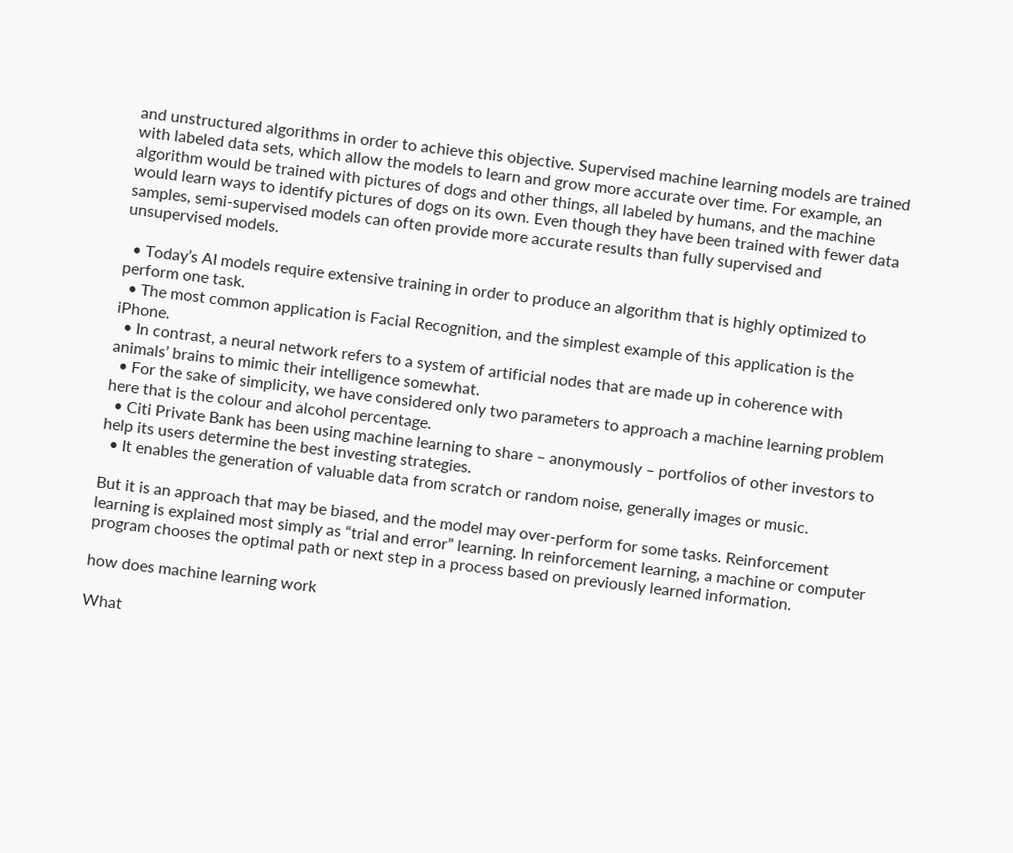and unstructured algorithms in order to achieve this objective. Supervised machine learning models are trained with labeled data sets, which allow the models to learn and grow more accurate over time. For example, an algorithm would be trained with pictures of dogs and other things, all labeled by humans, and the machine would learn ways to identify pictures of dogs on its own. Even though they have been trained with fewer data samples, semi-supervised models can often provide more accurate results than fully supervised and unsupervised models.

  • Today’s AI models require extensive training in order to produce an algorithm that is highly optimized to perform one task.
  • The most common application is Facial Recognition, and the simplest example of this application is the iPhone.
  • In contrast, a neural network refers to a system of artificial nodes that are made up in coherence with animals’ brains to mimic their intelligence somewhat.
  • For the sake of simplicity, we have considered only two parameters to approach a machine learning problem here that is the colour and alcohol percentage.
  • Citi Private Bank has been using machine learning to share – anonymously – portfolios of other investors to help its users determine the best investing strategies.
  • It enables the generation of valuable data from scratch or random noise, generally images or music.

But it is an approach that may be biased, and the model may over-perform for some tasks. Reinforcement learning is explained most simply as “trial and error” learning. In reinforcement learning, a machine or computer program chooses the optimal path or next step in a process based on previously learned information.

how does machine learning work

What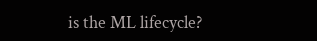is the ML lifecycle?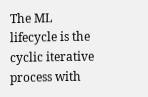The ML lifecycle is the cyclic iterative process with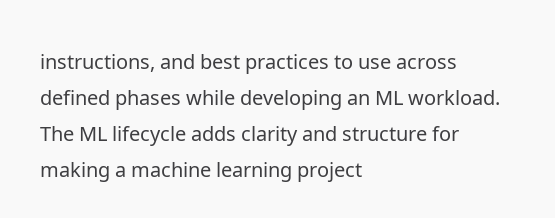instructions, and best practices to use across defined phases while developing an ML workload. The ML lifecycle adds clarity and structure for making a machine learning project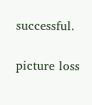successful.

picture loss